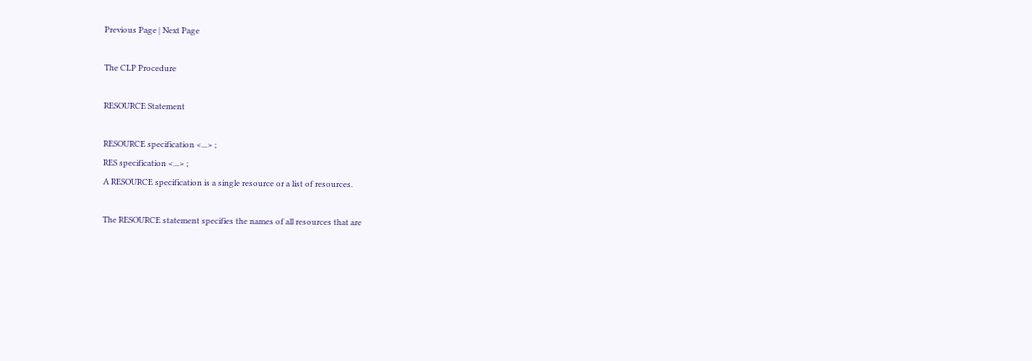Previous Page | Next Page

The CLP Procedure

RESOURCE Statement

RESOURCE specification <...> ;
RES specification <...> ;
A RESOURCE specification is a single resource or a list of resources.

The RESOURCE statement specifies the names of all resources that are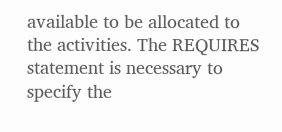available to be allocated to the activities. The REQUIRES statement is necessary to specify the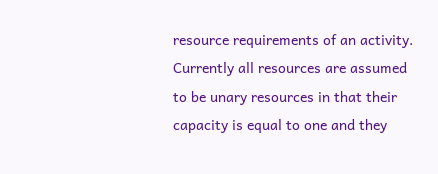resource requirements of an activity. Currently all resources are assumed to be unary resources in that their capacity is equal to one and they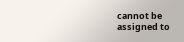cannot be assigned to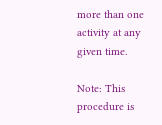more than one activity at any given time.

Note: This procedure is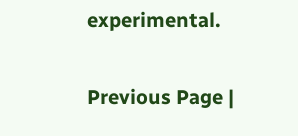experimental.

Previous Page |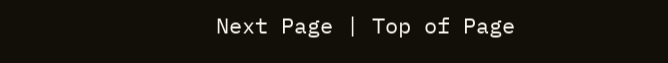Next Page | Top of Page